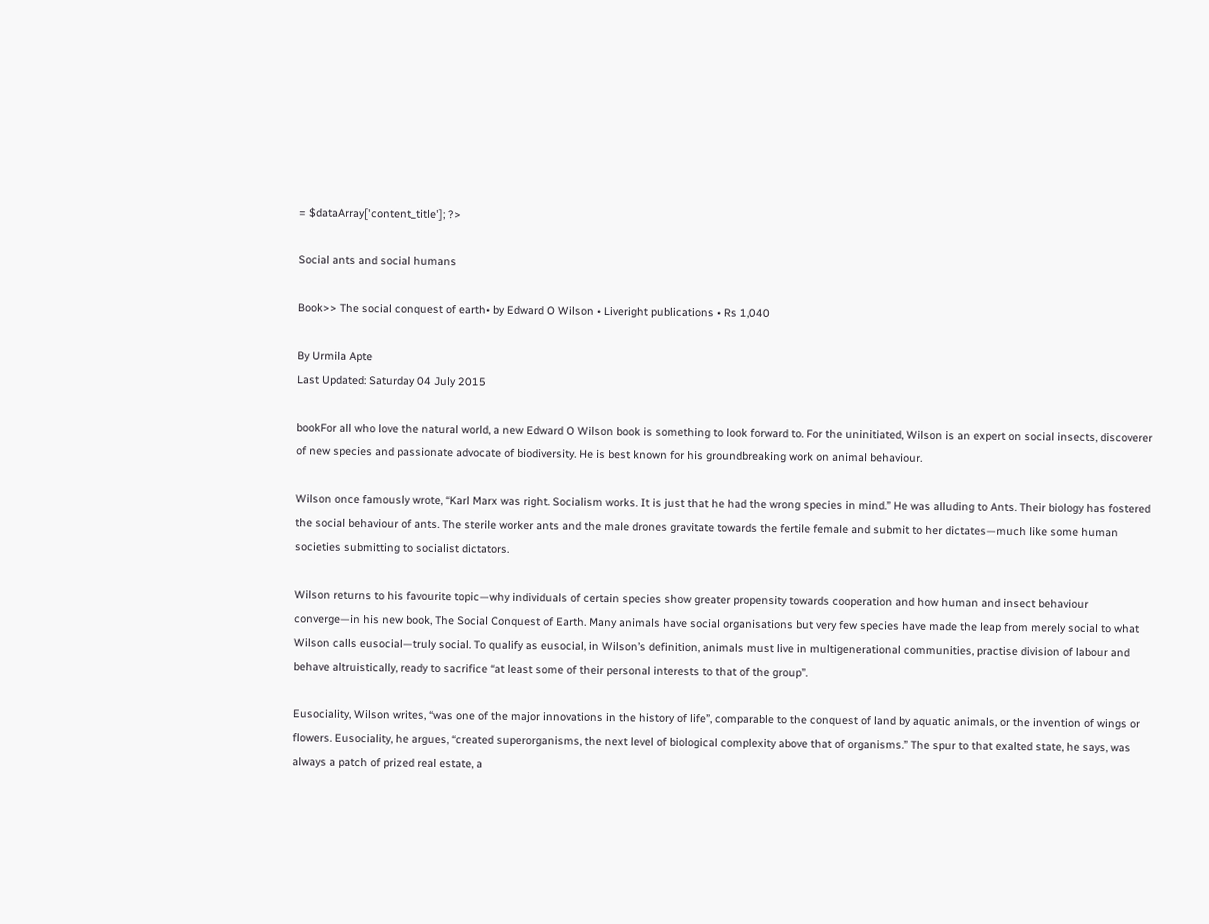= $dataArray['content_title']; ?>

Social ants and social humans

Book>> The social conquest of earth• by Edward O Wilson • Liveright publications • Rs 1,040

By Urmila Apte
Last Updated: Saturday 04 July 2015

bookFor all who love the natural world, a new Edward O Wilson book is something to look forward to. For the uninitiated, Wilson is an expert on social insects, discoverer of new species and passionate advocate of biodiversity. He is best known for his groundbreaking work on animal behaviour.

Wilson once famously wrote, “Karl Marx was right. Socialism works. It is just that he had the wrong species in mind.” He was alluding to Ants. Their biology has fostered the social behaviour of ants. The sterile worker ants and the male drones gravitate towards the fertile female and submit to her dictates—much like some human societies submitting to socialist dictators.

Wilson returns to his favourite topic—why individuals of certain species show greater propensity towards cooperation and how human and insect behaviour converge—in his new book, The Social Conquest of Earth. Many animals have social organisations but very few species have made the leap from merely social to what Wilson calls eusocial—truly social. To qualify as eusocial, in Wilson’s definition, animals must live in multigenerational communities, practise division of labour and behave altruistically, ready to sacrifice “at least some of their personal interests to that of the group”.

Eusociality, Wilson writes, “was one of the major innovations in the history of life”, comparable to the conquest of land by aquatic animals, or the invention of wings or flowers. Eusociality, he argues, “created superorganisms, the next level of biological complexity above that of organisms.” The spur to that exalted state, he says, was always a patch of prized real estate, a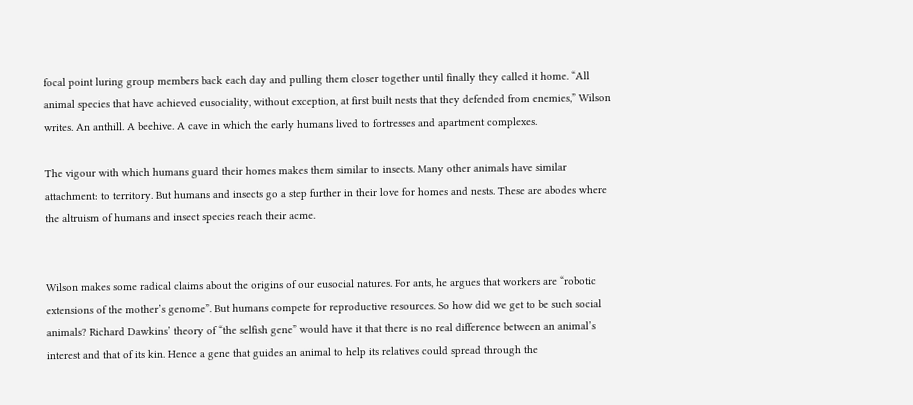focal point luring group members back each day and pulling them closer together until finally they called it home. “All animal species that have achieved eusociality, without exception, at first built nests that they defended from enemies,” Wilson writes. An anthill. A beehive. A cave in which the early humans lived to fortresses and apartment complexes.

The vigour with which humans guard their homes makes them similar to insects. Many other animals have similar attachment: to territory. But humans and insects go a step further in their love for homes and nests. These are abodes where the altruism of humans and insect species reach their acme.


Wilson makes some radical claims about the origins of our eusocial natures. For ants, he argues that workers are “robotic extensions of the mother’s genome”. But humans compete for reproductive resources. So how did we get to be such social animals? Richard Dawkins’ theory of “the selfish gene” would have it that there is no real difference between an animal’s interest and that of its kin. Hence a gene that guides an animal to help its relatives could spread through the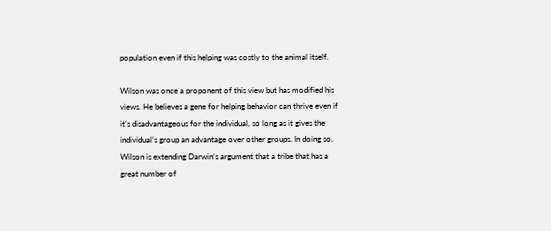population even if this helping was costly to the animal itself.

Wilson was once a proponent of this view but has modified his views. He believes a gene for helping behavior can thrive even if it’s disadvantageous for the individual, so long as it gives the individual’s group an advantage over other groups. In doing so, Wilson is extending Darwin’s argument that a tribe that has a great number of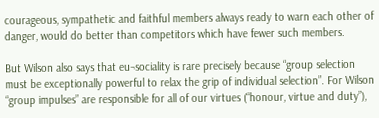courageous, sympathetic and faithful members always ready to warn each other of danger, would do better than competitors which have fewer such members.

But Wilson also says that eu¬sociality is rare precisely because “group selection must be exceptionally powerful to relax the grip of individual selection”. For Wilson “group impulses” are responsible for all of our virtues (“honour, virtue and duty”),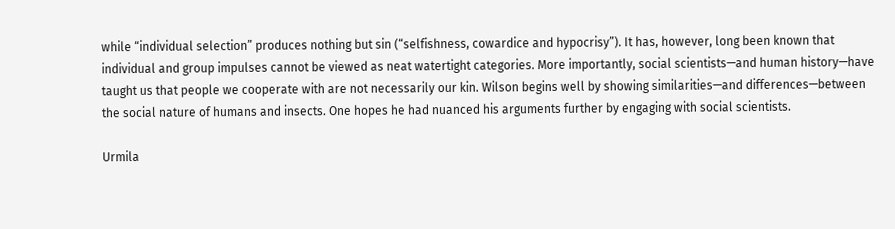while “individual selection” produces nothing but sin (“selfishness, cowardice and hypocrisy”). It has, however, long been known that individual and group impulses cannot be viewed as neat watertight categories. More importantly, social scientists—and human history—have taught us that people we cooperate with are not necessarily our kin. Wilson begins well by showing similarities—and differences—between the social nature of humans and insects. One hopes he had nuanced his arguments further by engaging with social scientists.

Urmila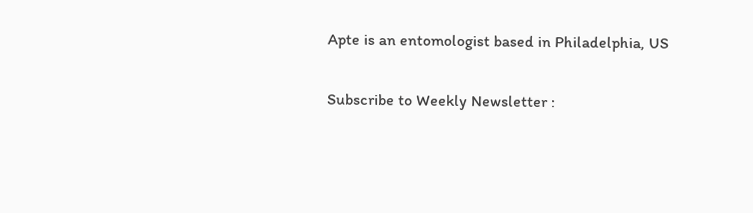Apte is an entomologist based in Philadelphia, US

Subscribe to Weekly Newsletter :